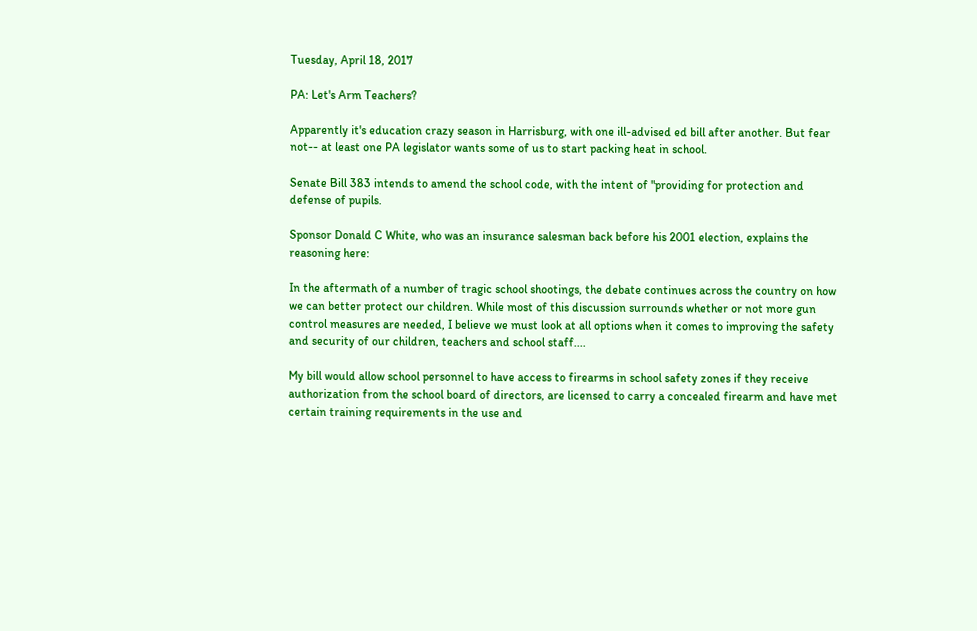Tuesday, April 18, 2017

PA: Let's Arm Teachers?

Apparently it's education crazy season in Harrisburg, with one ill-advised ed bill after another. But fear not-- at least one PA legislator wants some of us to start packing heat in school.

Senate Bill 383 intends to amend the school code, with the intent of "providing for protection and defense of pupils.

Sponsor Donald C White, who was an insurance salesman back before his 2001 election, explains the reasoning here:

In the aftermath of a number of tragic school shootings, the debate continues across the country on how we can better protect our children. While most of this discussion surrounds whether or not more gun control measures are needed, I believe we must look at all options when it comes to improving the safety and security of our children, teachers and school staff....

My bill would allow school personnel to have access to firearms in school safety zones if they receive authorization from the school board of directors, are licensed to carry a concealed firearm and have met certain training requirements in the use and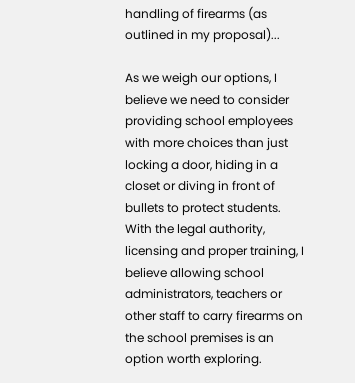handling of firearms (as outlined in my proposal)...

As we weigh our options, I believe we need to consider providing school employees with more choices than just locking a door, hiding in a closet or diving in front of bullets to protect students. With the legal authority, licensing and proper training, I believe allowing school administrators, teachers or other staff to carry firearms on the school premises is an option worth exploring.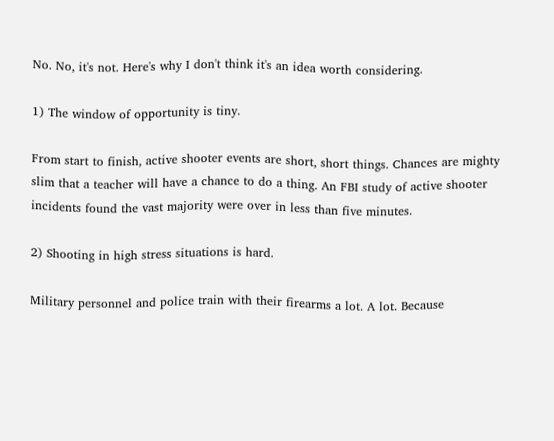No. No, it's not. Here's why I don't think it's an idea worth considering.

1) The window of opportunity is tiny.

From start to finish, active shooter events are short, short things. Chances are mighty slim that a teacher will have a chance to do a thing. An FBI study of active shooter incidents found the vast majority were over in less than five minutes.

2) Shooting in high stress situations is hard.

Military personnel and police train with their firearms a lot. A lot. Because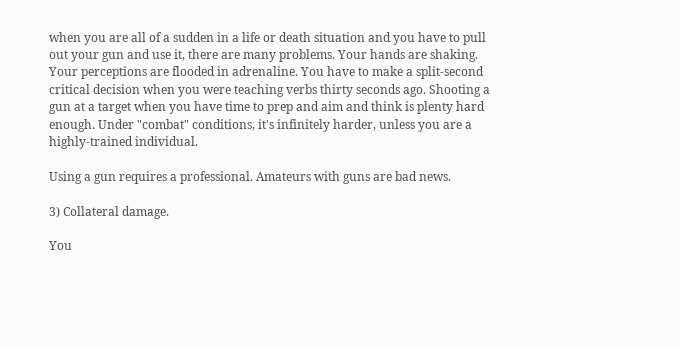when you are all of a sudden in a life or death situation and you have to pull out your gun and use it, there are many problems. Your hands are shaking. Your perceptions are flooded in adrenaline. You have to make a split-second critical decision when you were teaching verbs thirty seconds ago. Shooting a gun at a target when you have time to prep and aim and think is plenty hard enough. Under "combat" conditions, it's infinitely harder, unless you are a highly-trained individual.

Using a gun requires a professional. Amateurs with guns are bad news.

3) Collateral damage.

You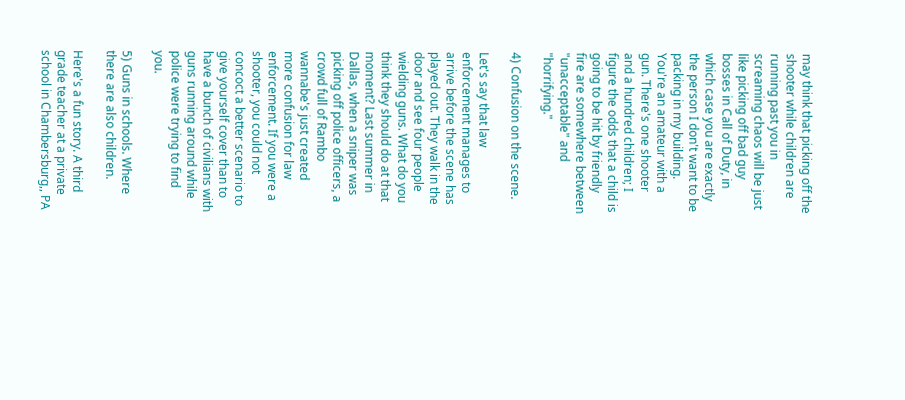may think that picking off the shooter while children are running past you in screaming chaos will be just like picking off bad guy bosses in Call of Duty, in which case you are exactly the person I don't want to be packing in my building. You're an amateur with a gun. There's one shooter and a hundred children; I figure the odds that a child is going to be hit by friendly fire are somewhere between "unacceptable" and "horrifying."

4) Confusion on the scene.

Let's say that law enforcement manages to arrive before the scene has played out. They walk in the door and see four people wielding guns. What do you think they should do at that moment? Last summer in Dallas, when a sniper was picking off police officers, a crowd full of Rambo wannabe's just created more confusion for law enforcement. If you were a shooter, you could not concoct a better scenario to give yourself cover than to have a bunch of civilians with guns running around while police were trying to find you.

5) Guns in schools. Where there are also children.

Here's a fun story. A third grade teacher at a private school in Chambersburg,, PA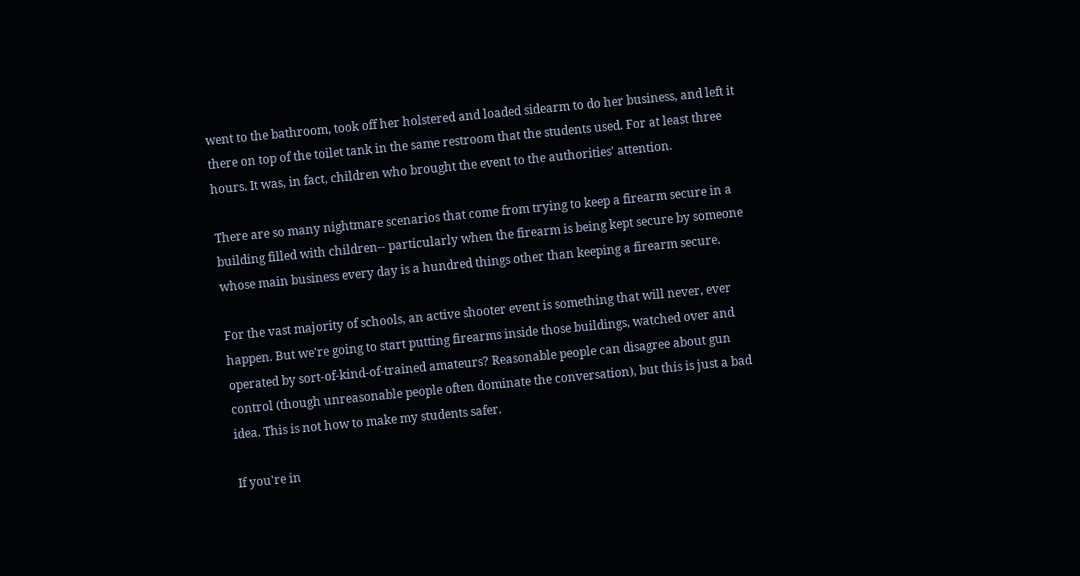went to the bathroom, took off her holstered and loaded sidearm to do her business, and left it there on top of the toilet tank in the same restroom that the students used. For at least three hours. It was, in fact, children who brought the event to the authorities' attention.

There are so many nightmare scenarios that come from trying to keep a firearm secure in a building filled with children-- particularly when the firearm is being kept secure by someone whose main business every day is a hundred things other than keeping a firearm secure.

For the vast majority of schools, an active shooter event is something that will never, ever happen. But we're going to start putting firearms inside those buildings, watched over and operated by sort-of-kind-of-trained amateurs? Reasonable people can disagree about gun control (though unreasonable people often dominate the conversation), but this is just a bad idea. This is not how to make my students safer.

If you're in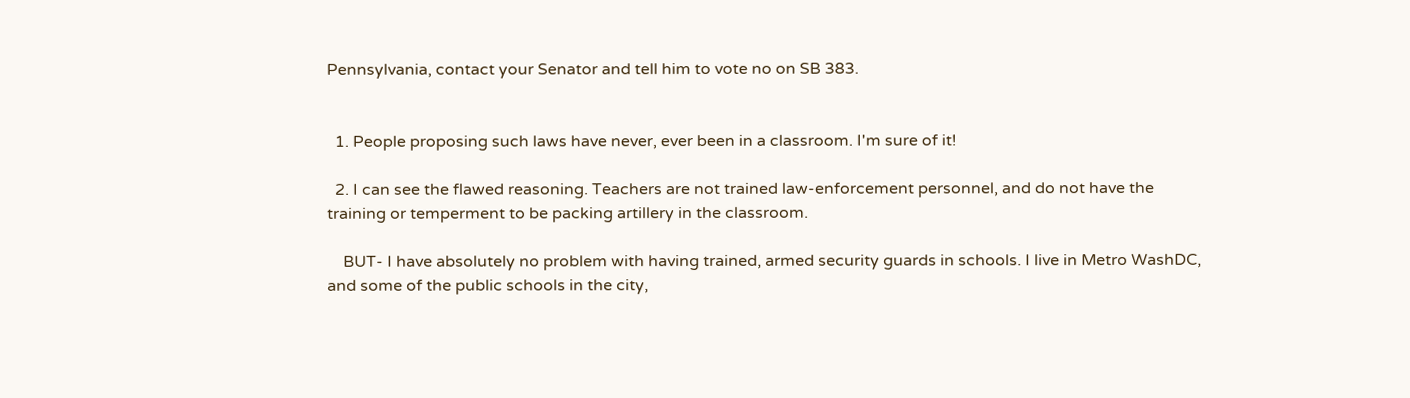Pennsylvania, contact your Senator and tell him to vote no on SB 383.


  1. People proposing such laws have never, ever been in a classroom. I'm sure of it!

  2. I can see the flawed reasoning. Teachers are not trained law-enforcement personnel, and do not have the training or temperment to be packing artillery in the classroom.

    BUT- I have absolutely no problem with having trained, armed security guards in schools. I live in Metro WashDC, and some of the public schools in the city,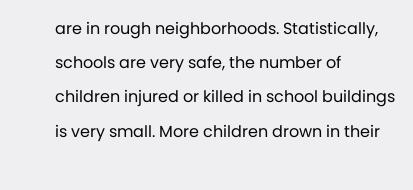are in rough neighborhoods. Statistically, schools are very safe, the number of children injured or killed in school buildings is very small. More children drown in their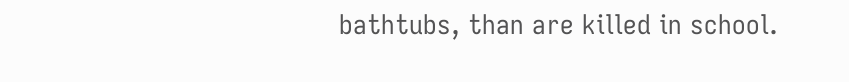bathtubs, than are killed in school.